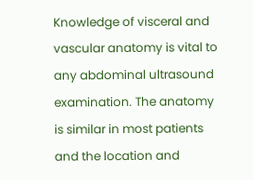Knowledge of visceral and vascular anatomy is vital to any abdominal ultrasound examination. The anatomy is similar in most patients and the location and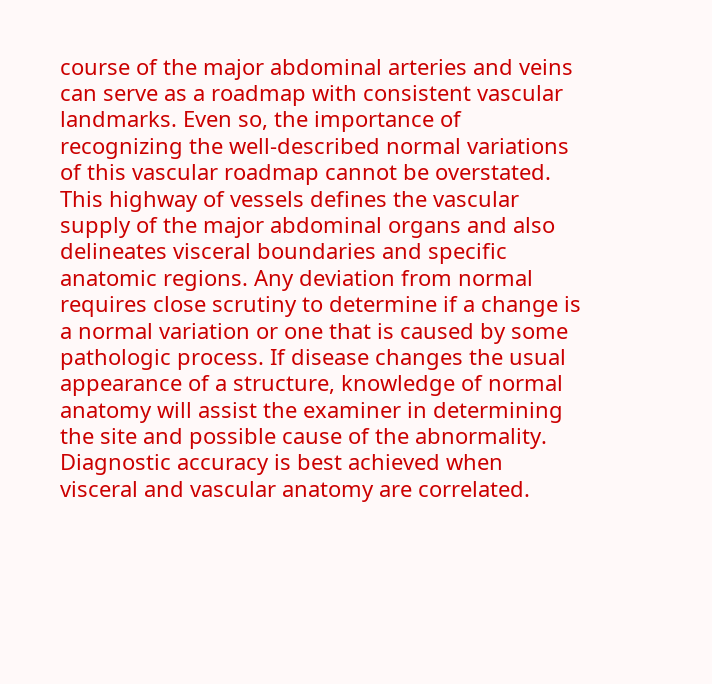course of the major abdominal arteries and veins can serve as a roadmap with consistent vascular landmarks. Even so, the importance of recognizing the well-described normal variations of this vascular roadmap cannot be overstated. This highway of vessels defines the vascular supply of the major abdominal organs and also delineates visceral boundaries and specific anatomic regions. Any deviation from normal requires close scrutiny to determine if a change is a normal variation or one that is caused by some pathologic process. If disease changes the usual appearance of a structure, knowledge of normal anatomy will assist the examiner in determining the site and possible cause of the abnormality. Diagnostic accuracy is best achieved when visceral and vascular anatomy are correlated.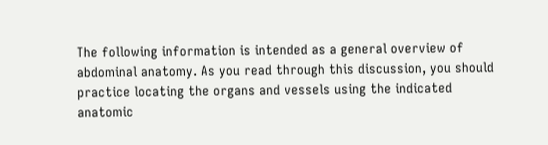The following information is intended as a general overview of abdominal anatomy. As you read through this discussion, you should practice locating the organs and vessels using the indicated anatomic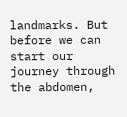landmarks. But before we can start our journey through the abdomen,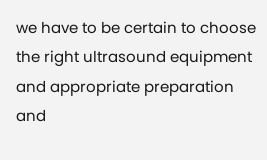we have to be certain to choose the right ultrasound equipment and appropriate preparation and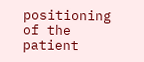positioning of the patient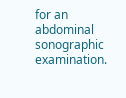for an abdominal sonographic examination.